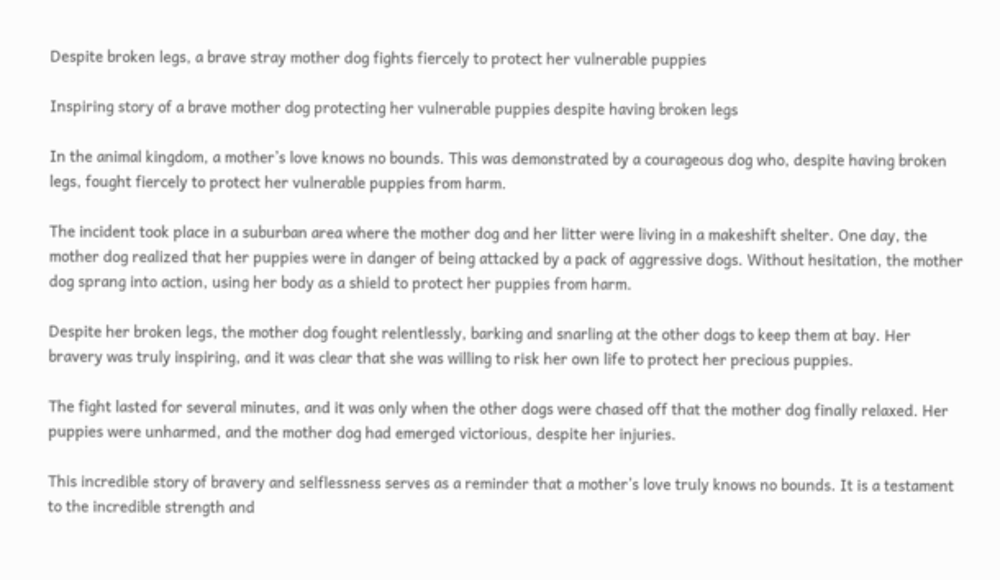Despite broken legs, a brave stray mother dog fights fiercely to protect her vulnerable puppies

Inspiring story of a brave mother dog protecting her vulnerable puppies despite having broken legs

In the animal kingdom, a mother’s love knows no bounds. This was demonstrated by a courageous dog who, despite having broken legs, fought fiercely to protect her vulnerable puppies from harm.

The incident took place in a suburban area where the mother dog and her litter were living in a makeshift shelter. One day, the mother dog realized that her puppies were in danger of being attacked by a pack of aggressive dogs. Without hesitation, the mother dog sprang into action, using her body as a shield to protect her puppies from harm.

Despite her broken legs, the mother dog fought relentlessly, barking and snarling at the other dogs to keep them at bay. Her bravery was truly inspiring, and it was clear that she was willing to risk her own life to protect her precious puppies.

The fight lasted for several minutes, and it was only when the other dogs were chased off that the mother dog finally relaxed. Her puppies were unharmed, and the mother dog had emerged victorious, despite her injuries.

This incredible story of bravery and selflessness serves as a reminder that a mother’s love truly knows no bounds. It is a testament to the incredible strength and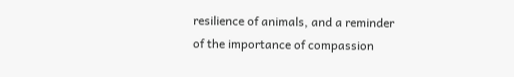resilience of animals, and a reminder of the importance of compassion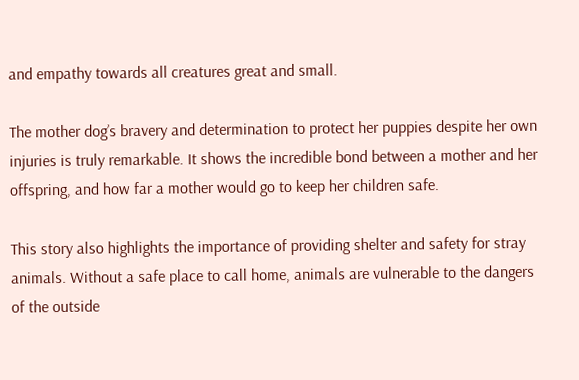and empathy towards all creatures great and small.

The mother dog’s bravery and determination to protect her puppies despite her own injuries is truly remarkable. It shows the incredible bond between a mother and her offspring, and how far a mother would go to keep her children safe.

This story also highlights the importance of providing shelter and safety for stray animals. Without a safe place to call home, animals are vulnerable to the dangers of the outside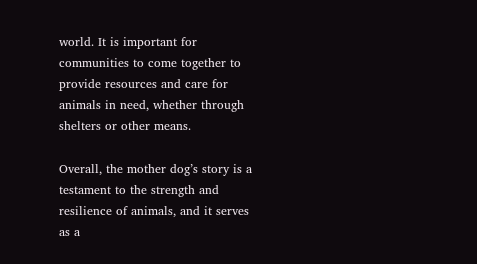world. It is important for communities to come together to provide resources and care for animals in need, whether through shelters or other means.

Overall, the mother dog’s story is a testament to the strength and resilience of animals, and it serves as a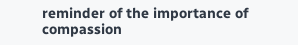reminder of the importance of compassion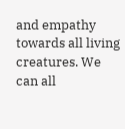and empathy towards all living creatures. We can all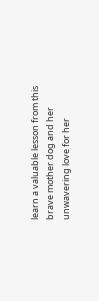learn a valuable lesson from this brave mother dog and her unwavering love for her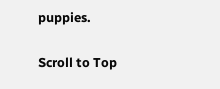puppies.

Scroll to Top